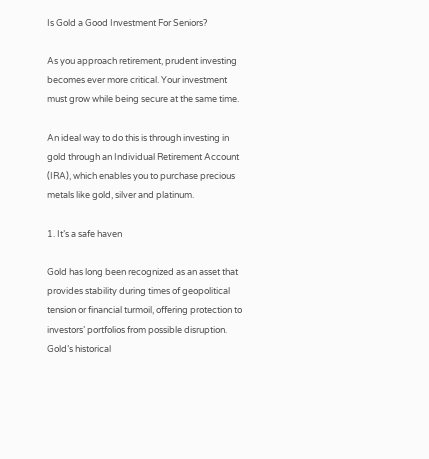Is Gold a Good Investment For Seniors?

As you approach retirement, prudent investing becomes ever more critical. Your investment must grow while being secure at the same time.

An ideal way to do this is through investing in gold through an Individual Retirement Account (IRA), which enables you to purchase precious metals like gold, silver and platinum.

1. It’s a safe haven

Gold has long been recognized as an asset that provides stability during times of geopolitical tension or financial turmoil, offering protection to investors’ portfolios from possible disruption. Gold’s historical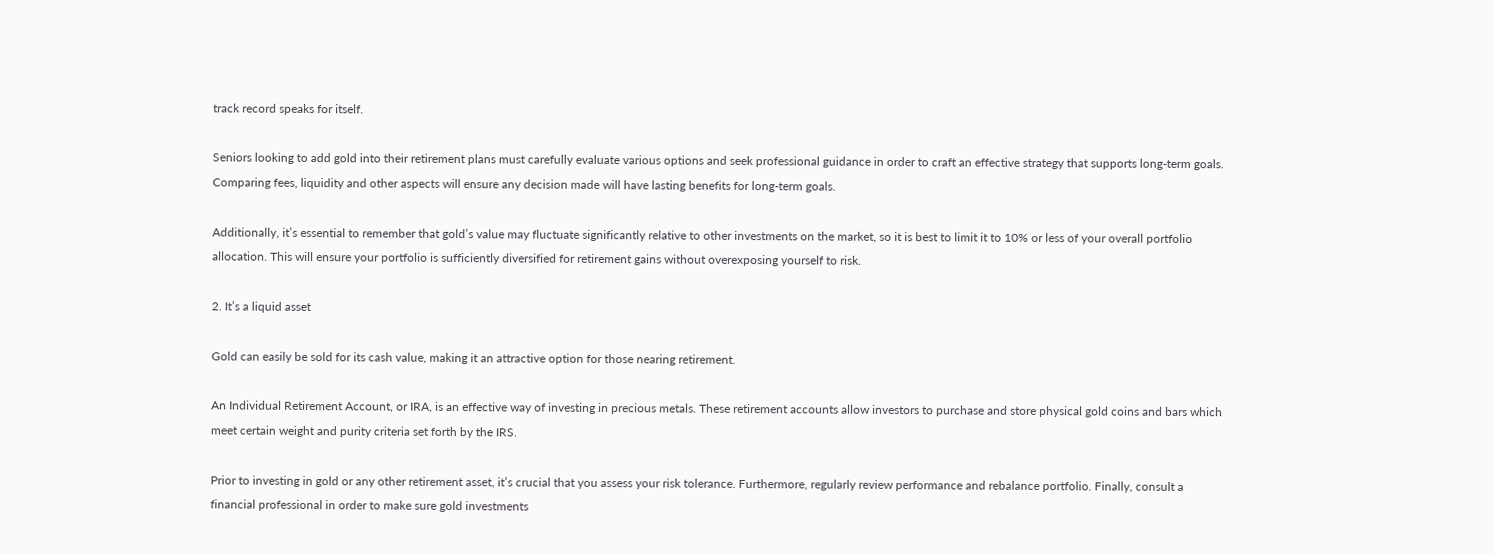track record speaks for itself.

Seniors looking to add gold into their retirement plans must carefully evaluate various options and seek professional guidance in order to craft an effective strategy that supports long-term goals. Comparing fees, liquidity and other aspects will ensure any decision made will have lasting benefits for long-term goals.

Additionally, it’s essential to remember that gold’s value may fluctuate significantly relative to other investments on the market, so it is best to limit it to 10% or less of your overall portfolio allocation. This will ensure your portfolio is sufficiently diversified for retirement gains without overexposing yourself to risk.

2. It’s a liquid asset

Gold can easily be sold for its cash value, making it an attractive option for those nearing retirement.

An Individual Retirement Account, or IRA, is an effective way of investing in precious metals. These retirement accounts allow investors to purchase and store physical gold coins and bars which meet certain weight and purity criteria set forth by the IRS.

Prior to investing in gold or any other retirement asset, it’s crucial that you assess your risk tolerance. Furthermore, regularly review performance and rebalance portfolio. Finally, consult a financial professional in order to make sure gold investments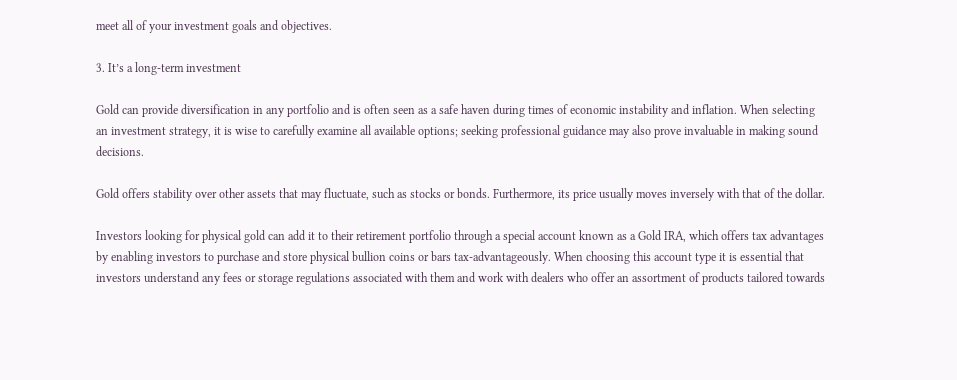meet all of your investment goals and objectives.

3. It’s a long-term investment

Gold can provide diversification in any portfolio and is often seen as a safe haven during times of economic instability and inflation. When selecting an investment strategy, it is wise to carefully examine all available options; seeking professional guidance may also prove invaluable in making sound decisions.

Gold offers stability over other assets that may fluctuate, such as stocks or bonds. Furthermore, its price usually moves inversely with that of the dollar.

Investors looking for physical gold can add it to their retirement portfolio through a special account known as a Gold IRA, which offers tax advantages by enabling investors to purchase and store physical bullion coins or bars tax-advantageously. When choosing this account type it is essential that investors understand any fees or storage regulations associated with them and work with dealers who offer an assortment of products tailored towards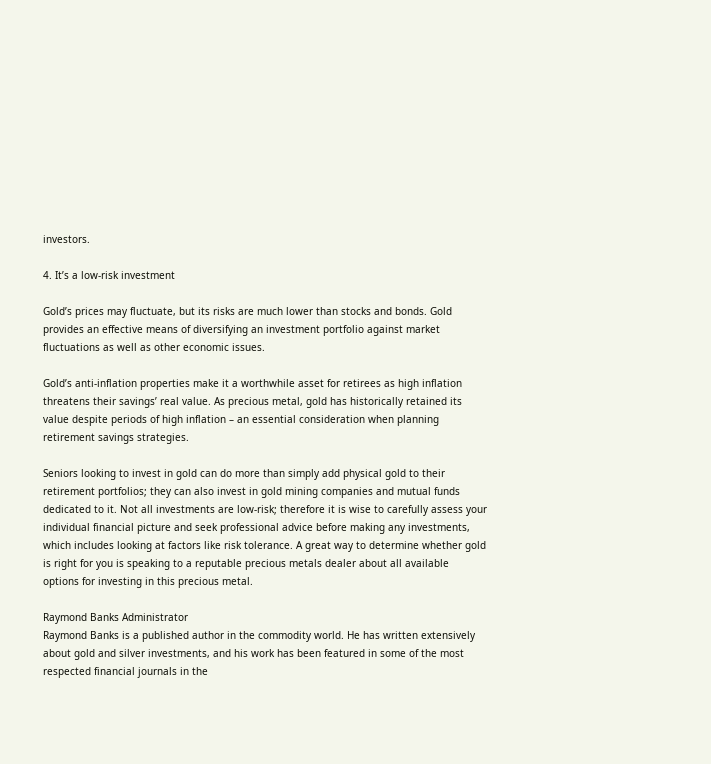investors.

4. It’s a low-risk investment

Gold’s prices may fluctuate, but its risks are much lower than stocks and bonds. Gold provides an effective means of diversifying an investment portfolio against market fluctuations as well as other economic issues.

Gold’s anti-inflation properties make it a worthwhile asset for retirees as high inflation threatens their savings’ real value. As precious metal, gold has historically retained its value despite periods of high inflation – an essential consideration when planning retirement savings strategies.

Seniors looking to invest in gold can do more than simply add physical gold to their retirement portfolios; they can also invest in gold mining companies and mutual funds dedicated to it. Not all investments are low-risk; therefore it is wise to carefully assess your individual financial picture and seek professional advice before making any investments, which includes looking at factors like risk tolerance. A great way to determine whether gold is right for you is speaking to a reputable precious metals dealer about all available options for investing in this precious metal.

Raymond Banks Administrator
Raymond Banks is a published author in the commodity world. He has written extensively about gold and silver investments, and his work has been featured in some of the most respected financial journals in the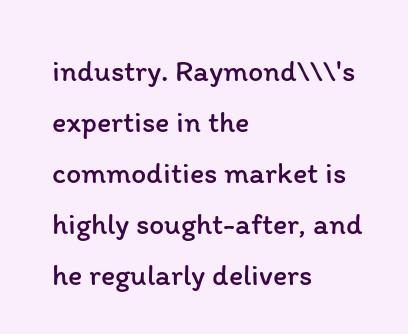industry. Raymond\\\'s expertise in the commodities market is highly sought-after, and he regularly delivers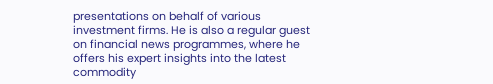presentations on behalf of various investment firms. He is also a regular guest on financial news programmes, where he offers his expert insights into the latest commodity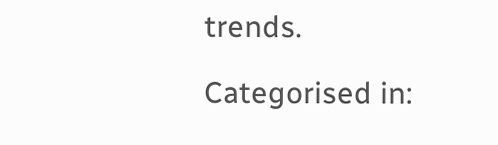trends.

Categorised in: